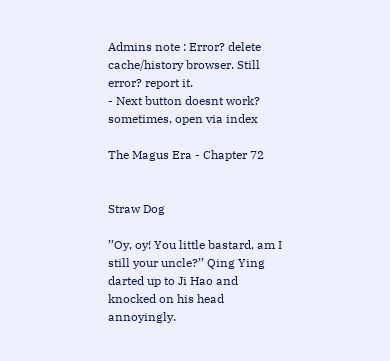Admins note : Error? delete cache/history browser. Still error? report it.
- Next button doesnt work? sometimes, open via index

The Magus Era - Chapter 72


Straw Dog

’’Oy, oy! You little bastard, am I still your uncle?’’ Qing Ying darted up to Ji Hao and knocked on his head annoyingly.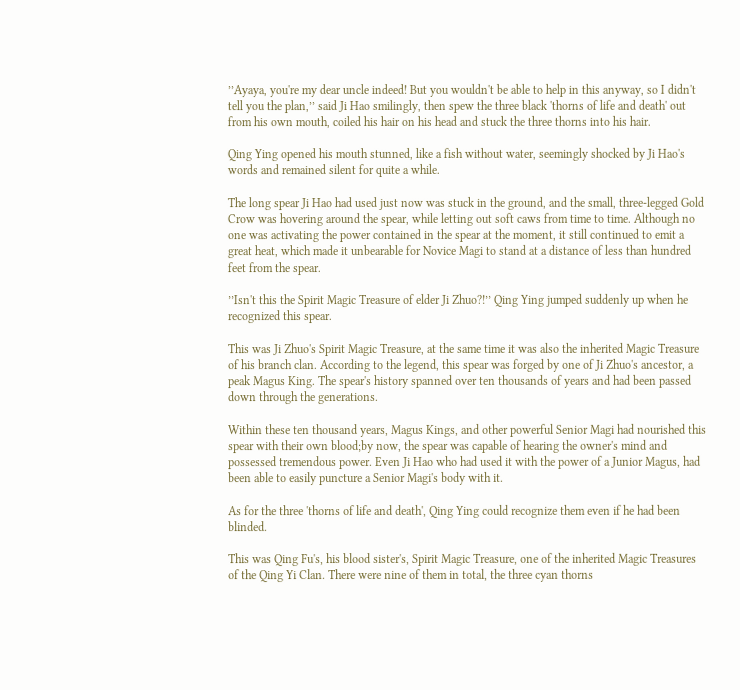’’Ayaya, you're my dear uncle indeed! But you wouldn't be able to help in this anyway, so I didn't tell you the plan,’’ said Ji Hao smilingly, then spew the three black 'thorns of life and death' out from his own mouth, coiled his hair on his head and stuck the three thorns into his hair.

Qing Ying opened his mouth stunned, like a fish without water, seemingly shocked by Ji Hao's words and remained silent for quite a while.

The long spear Ji Hao had used just now was stuck in the ground, and the small, three-legged Gold Crow was hovering around the spear, while letting out soft caws from time to time. Although no one was activating the power contained in the spear at the moment, it still continued to emit a great heat, which made it unbearable for Novice Magi to stand at a distance of less than hundred feet from the spear.

’’Isn't this the Spirit Magic Treasure of elder Ji Zhuo?!’’ Qing Ying jumped suddenly up when he recognized this spear.

This was Ji Zhuo's Spirit Magic Treasure, at the same time it was also the inherited Magic Treasure of his branch clan. According to the legend, this spear was forged by one of Ji Zhuo's ancestor, a peak Magus King. The spear's history spanned over ten thousands of years and had been passed down through the generations.

Within these ten thousand years, Magus Kings, and other powerful Senior Magi had nourished this spear with their own blood;by now, the spear was capable of hearing the owner's mind and possessed tremendous power. Even Ji Hao who had used it with the power of a Junior Magus, had been able to easily puncture a Senior Magi's body with it.

As for the three 'thorns of life and death', Qing Ying could recognize them even if he had been blinded.

This was Qing Fu's, his blood sister's, Spirit Magic Treasure, one of the inherited Magic Treasures of the Qing Yi Clan. There were nine of them in total, the three cyan thorns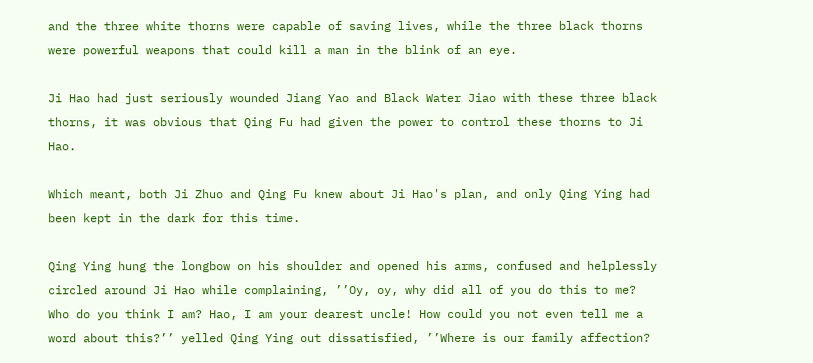and the three white thorns were capable of saving lives, while the three black thorns were powerful weapons that could kill a man in the blink of an eye.

Ji Hao had just seriously wounded Jiang Yao and Black Water Jiao with these three black thorns, it was obvious that Qing Fu had given the power to control these thorns to Ji Hao.

Which meant, both Ji Zhuo and Qing Fu knew about Ji Hao's plan, and only Qing Ying had been kept in the dark for this time.

Qing Ying hung the longbow on his shoulder and opened his arms, confused and helplessly circled around Ji Hao while complaining, ’’Oy, oy, why did all of you do this to me? Who do you think I am? Hao, I am your dearest uncle! How could you not even tell me a word about this?’’ yelled Qing Ying out dissatisfied, ’’Where is our family affection?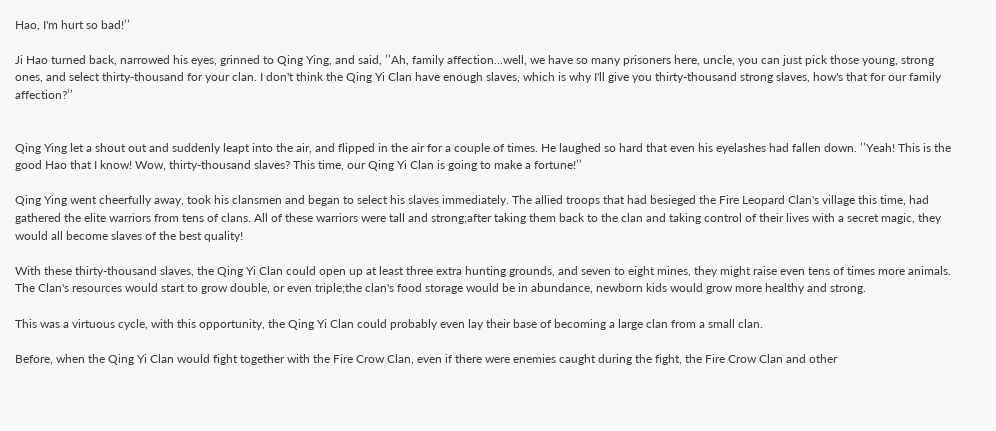Hao, I'm hurt so bad!’’

Ji Hao turned back, narrowed his eyes, grinned to Qing Ying, and said, ’’Ah, family affection...well, we have so many prisoners here, uncle, you can just pick those young, strong ones, and select thirty-thousand for your clan. I don't think the Qing Yi Clan have enough slaves, which is why I'll give you thirty-thousand strong slaves, how's that for our family affection?’’


Qing Ying let a shout out and suddenly leapt into the air, and flipped in the air for a couple of times. He laughed so hard that even his eyelashes had fallen down. ’’Yeah! This is the good Hao that I know! Wow, thirty-thousand slaves? This time, our Qing Yi Clan is going to make a fortune!’’

Qing Ying went cheerfully away, took his clansmen and began to select his slaves immediately. The allied troops that had besieged the Fire Leopard Clan's village this time, had gathered the elite warriors from tens of clans. All of these warriors were tall and strong;after taking them back to the clan and taking control of their lives with a secret magic, they would all become slaves of the best quality!

With these thirty-thousand slaves, the Qing Yi Clan could open up at least three extra hunting grounds, and seven to eight mines, they might raise even tens of times more animals. The Clan's resources would start to grow double, or even triple;the clan's food storage would be in abundance, newborn kids would grow more healthy and strong.

This was a virtuous cycle, with this opportunity, the Qing Yi Clan could probably even lay their base of becoming a large clan from a small clan.

Before, when the Qing Yi Clan would fight together with the Fire Crow Clan, even if there were enemies caught during the fight, the Fire Crow Clan and other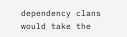dependency clans would take the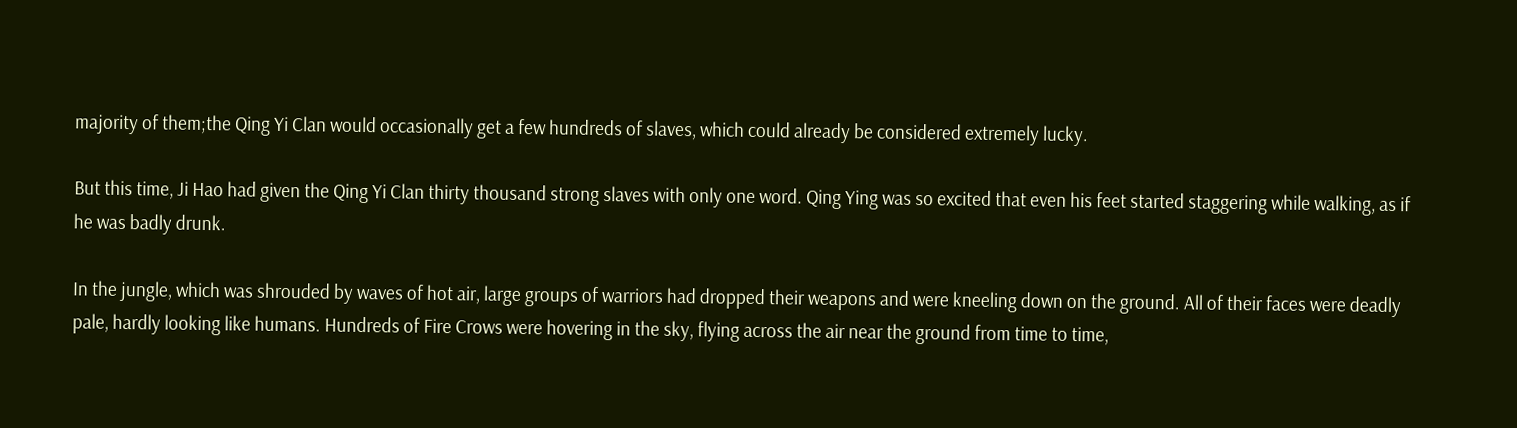majority of them;the Qing Yi Clan would occasionally get a few hundreds of slaves, which could already be considered extremely lucky.

But this time, Ji Hao had given the Qing Yi Clan thirty thousand strong slaves with only one word. Qing Ying was so excited that even his feet started staggering while walking, as if he was badly drunk.

In the jungle, which was shrouded by waves of hot air, large groups of warriors had dropped their weapons and were kneeling down on the ground. All of their faces were deadly pale, hardly looking like humans. Hundreds of Fire Crows were hovering in the sky, flying across the air near the ground from time to time,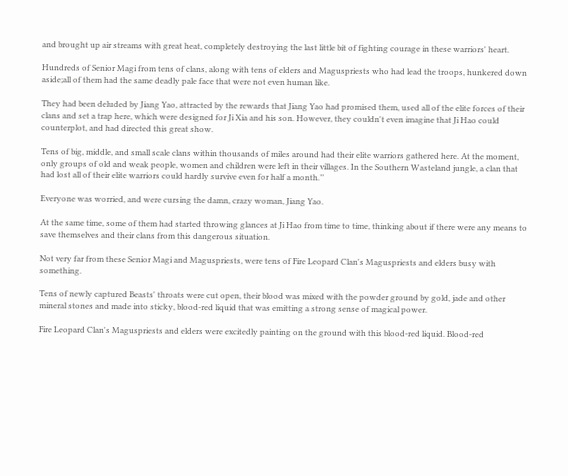and brought up air streams with great heat, completely destroying the last little bit of fighting courage in these warriors' heart.

Hundreds of Senior Magi from tens of clans, along with tens of elders and Maguspriests who had lead the troops, hunkered down aside;all of them had the same deadly pale face that were not even human like.

They had been deluded by Jiang Yao, attracted by the rewards that Jiang Yao had promised them, used all of the elite forces of their clans and set a trap here, which were designed for Ji Xia and his son. However, they couldn't even imagine that Ji Hao could counterplot, and had directed this great show.

Tens of big, middle, and small scale clans within thousands of miles around had their elite warriors gathered here. At the moment, only groups of old and weak people, women and children were left in their villages. In the Southern Wasteland jungle, a clan that had lost all of their elite warriors could hardly survive even for half a month.’’

Everyone was worried, and were cursing the damn, crazy woman, Jiang Yao.

At the same time, some of them had started throwing glances at Ji Hao from time to time, thinking about if there were any means to save themselves and their clans from this dangerous situation.

Not very far from these Senior Magi and Maguspriests, were tens of Fire Leopard Clan's Maguspriests and elders busy with something.

Tens of newly captured Beasts' throats were cut open, their blood was mixed with the powder ground by gold, jade and other mineral stones and made into sticky, blood-red liquid that was emitting a strong sense of magical power.

Fire Leopard Clan's Maguspriests and elders were excitedly painting on the ground with this blood-red liquid. Blood-red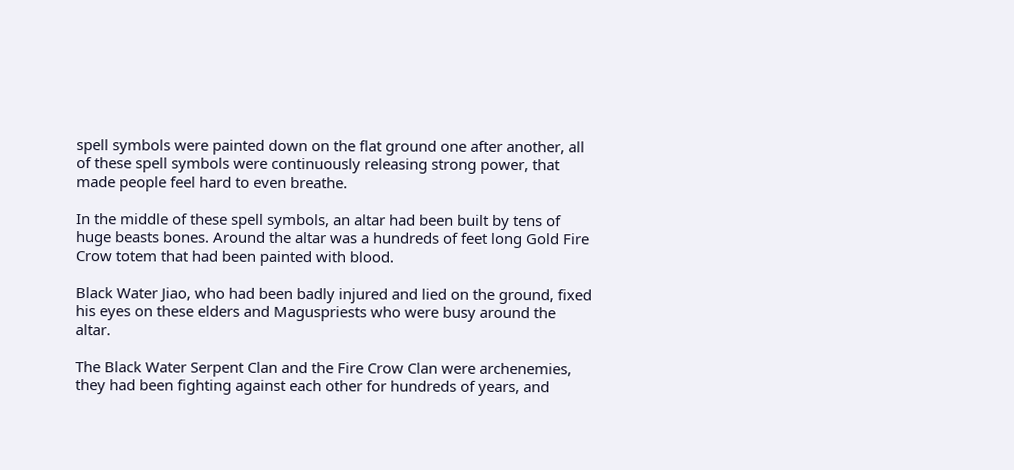spell symbols were painted down on the flat ground one after another, all of these spell symbols were continuously releasing strong power, that made people feel hard to even breathe.

In the middle of these spell symbols, an altar had been built by tens of huge beasts bones. Around the altar was a hundreds of feet long Gold Fire Crow totem that had been painted with blood.

Black Water Jiao, who had been badly injured and lied on the ground, fixed his eyes on these elders and Maguspriests who were busy around the altar.

The Black Water Serpent Clan and the Fire Crow Clan were archenemies, they had been fighting against each other for hundreds of years, and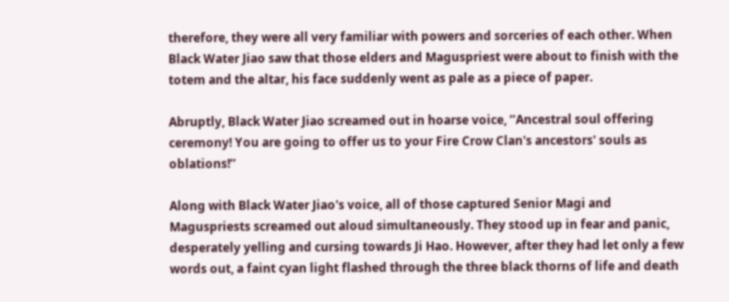therefore, they were all very familiar with powers and sorceries of each other. When Black Water Jiao saw that those elders and Maguspriest were about to finish with the totem and the altar, his face suddenly went as pale as a piece of paper.

Abruptly, Black Water Jiao screamed out in hoarse voice, ’’Ancestral soul offering ceremony! You are going to offer us to your Fire Crow Clan's ancestors' souls as oblations!’’

Along with Black Water Jiao's voice, all of those captured Senior Magi and Maguspriests screamed out aloud simultaneously. They stood up in fear and panic, desperately yelling and cursing towards Ji Hao. However, after they had let only a few words out, a faint cyan light flashed through the three black thorns of life and death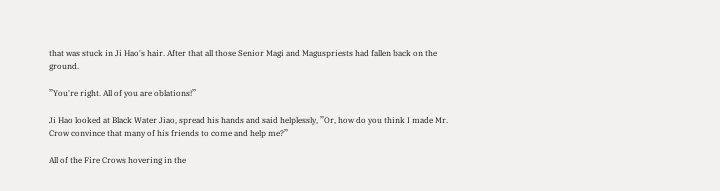that was stuck in Ji Hao's hair. After that all those Senior Magi and Maguspriests had fallen back on the ground.

’’You're right. All of you are oblations!’’

Ji Hao looked at Black Water Jiao, spread his hands and said helplessly, ’’Or, how do you think I made Mr. Crow convince that many of his friends to come and help me?’’

All of the Fire Crows hovering in the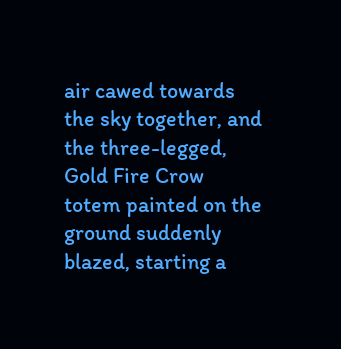air cawed towards the sky together, and the three-legged, Gold Fire Crow totem painted on the ground suddenly blazed, starting a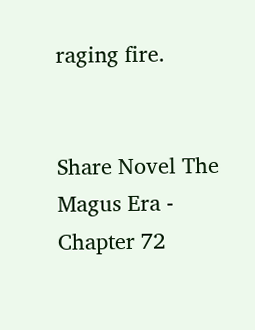raging fire.


Share Novel The Magus Era - Chapter 72